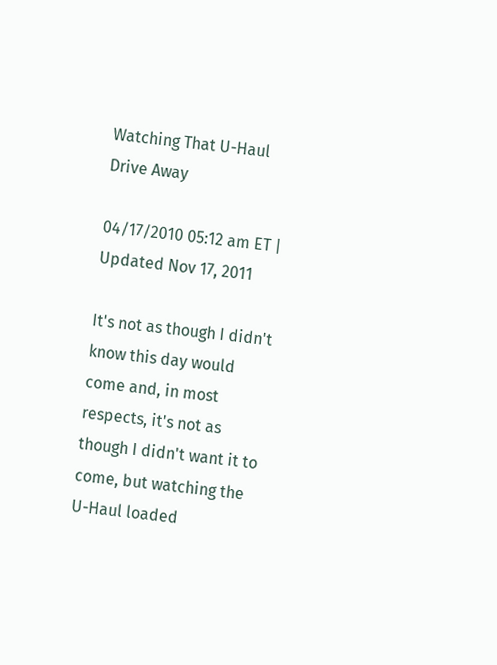Watching That U-Haul Drive Away

04/17/2010 05:12 am ET | Updated Nov 17, 2011

It's not as though I didn't know this day would come and, in most respects, it's not as though I didn't want it to come, but watching the U-Haul loaded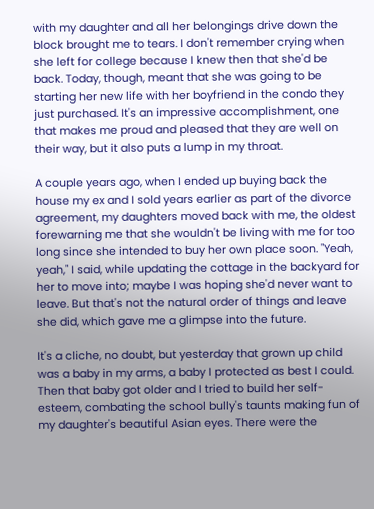with my daughter and all her belongings drive down the block brought me to tears. I don't remember crying when she left for college because I knew then that she'd be back. Today, though, meant that she was going to be starting her new life with her boyfriend in the condo they just purchased. It's an impressive accomplishment, one that makes me proud and pleased that they are well on their way, but it also puts a lump in my throat.

A couple years ago, when I ended up buying back the house my ex and I sold years earlier as part of the divorce agreement, my daughters moved back with me, the oldest forewarning me that she wouldn't be living with me for too long since she intended to buy her own place soon. "Yeah, yeah," I said, while updating the cottage in the backyard for her to move into; maybe I was hoping she'd never want to leave. But that's not the natural order of things and leave she did, which gave me a glimpse into the future.

It's a cliche, no doubt, but yesterday that grown up child was a baby in my arms, a baby I protected as best I could. Then that baby got older and I tried to build her self-esteem, combating the school bully's taunts making fun of my daughter's beautiful Asian eyes. There were the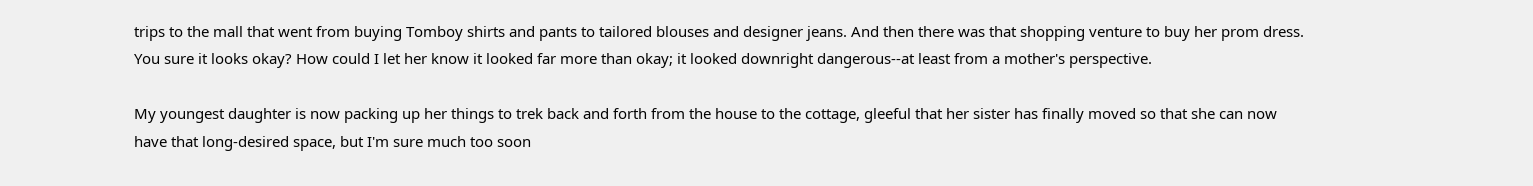trips to the mall that went from buying Tomboy shirts and pants to tailored blouses and designer jeans. And then there was that shopping venture to buy her prom dress. You sure it looks okay? How could I let her know it looked far more than okay; it looked downright dangerous--at least from a mother's perspective.

My youngest daughter is now packing up her things to trek back and forth from the house to the cottage, gleeful that her sister has finally moved so that she can now have that long-desired space, but I'm sure much too soon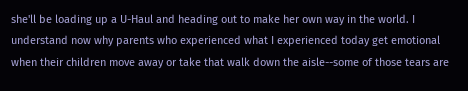she'll be loading up a U-Haul and heading out to make her own way in the world. I understand now why parents who experienced what I experienced today get emotional when their children move away or take that walk down the aisle--some of those tears are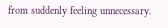from suddenly feeling unnecessary.